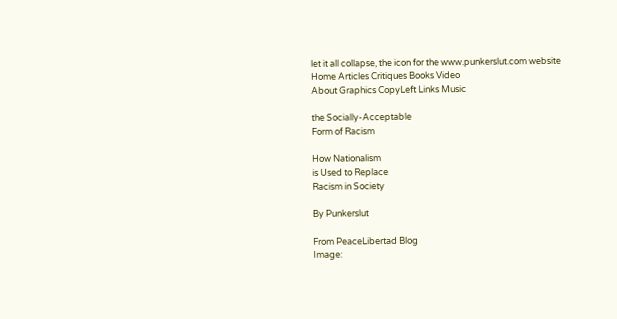let it all collapse, the icon for the www.punkerslut.com website
Home Articles Critiques Books Video
About Graphics CopyLeft Links Music

the Socially-Acceptable
Form of Racism

How Nationalism
is Used to Replace
Racism in Society

By Punkerslut

From PeaceLibertad Blog
Image: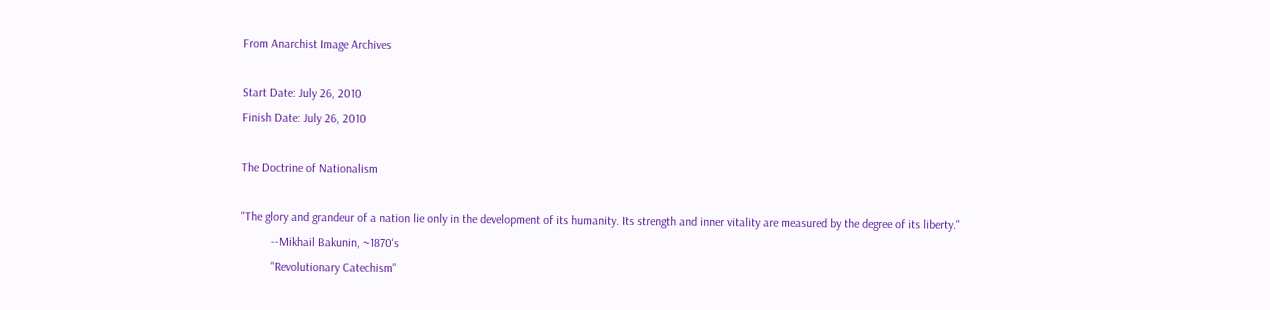From Anarchist Image Archives

Start Date: July 26, 2010
Finish Date: July 26, 2010

The Doctrine of Nationalism

"The glory and grandeur of a nation lie only in the development of its humanity. Its strength and inner vitality are measured by the degree of its liberty."
          --Mikhail Bakunin, ~1870's
          "Revolutionary Catechism"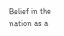Belief in the nation as a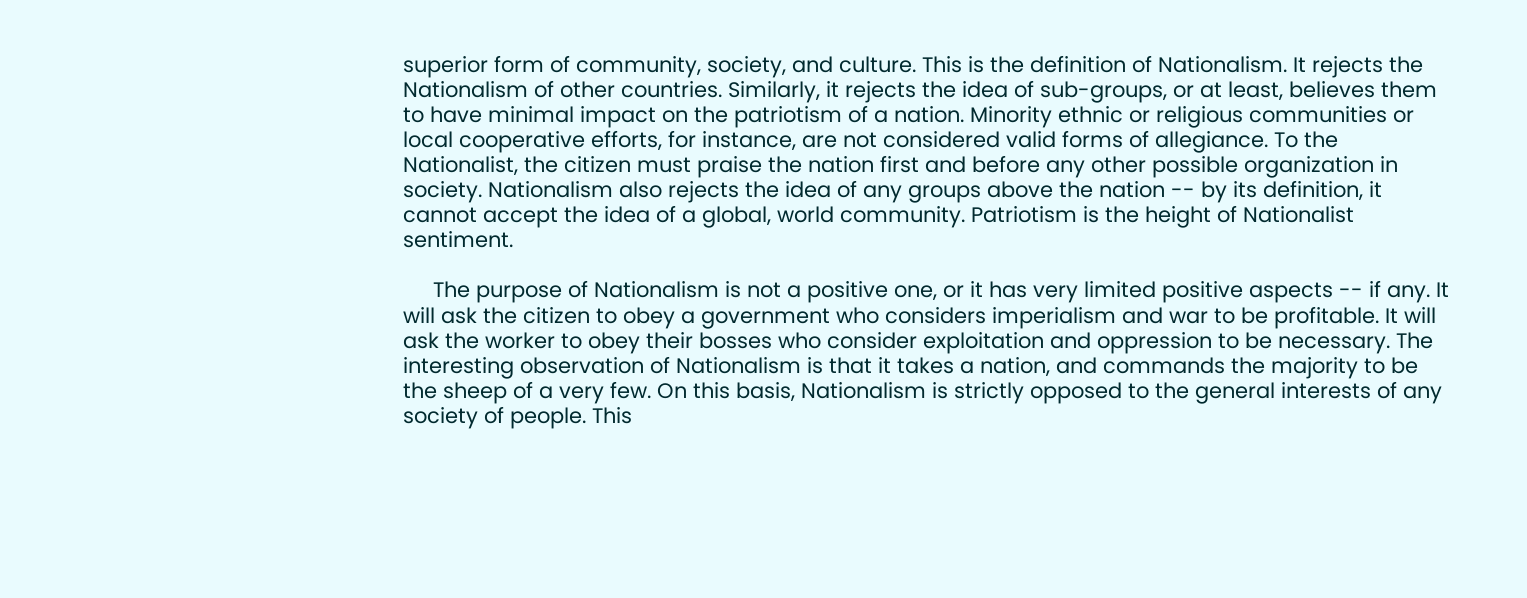superior form of community, society, and culture. This is the definition of Nationalism. It rejects the Nationalism of other countries. Similarly, it rejects the idea of sub-groups, or at least, believes them to have minimal impact on the patriotism of a nation. Minority ethnic or religious communities or local cooperative efforts, for instance, are not considered valid forms of allegiance. To the Nationalist, the citizen must praise the nation first and before any other possible organization in society. Nationalism also rejects the idea of any groups above the nation -- by its definition, it cannot accept the idea of a global, world community. Patriotism is the height of Nationalist sentiment.

     The purpose of Nationalism is not a positive one, or it has very limited positive aspects -- if any. It will ask the citizen to obey a government who considers imperialism and war to be profitable. It will ask the worker to obey their bosses who consider exploitation and oppression to be necessary. The interesting observation of Nationalism is that it takes a nation, and commands the majority to be the sheep of a very few. On this basis, Nationalism is strictly opposed to the general interests of any society of people. This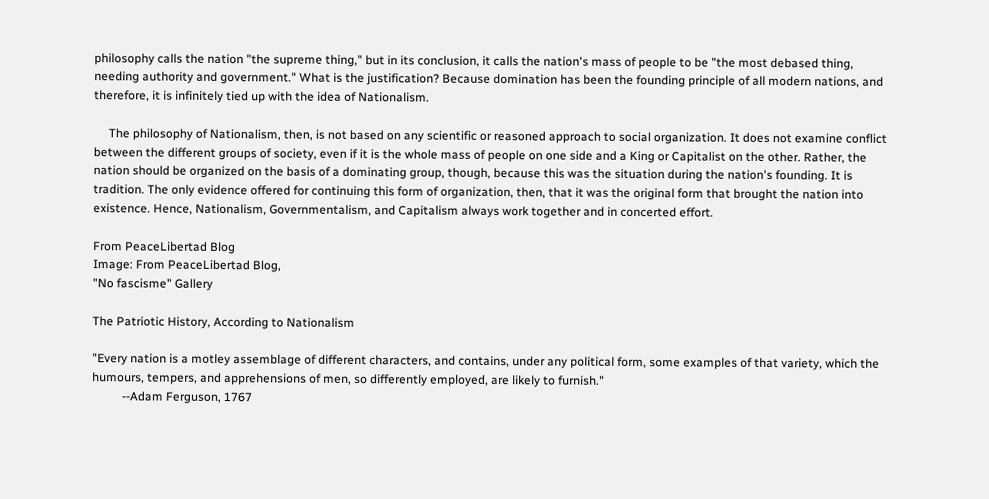philosophy calls the nation "the supreme thing," but in its conclusion, it calls the nation's mass of people to be "the most debased thing, needing authority and government." What is the justification? Because domination has been the founding principle of all modern nations, and therefore, it is infinitely tied up with the idea of Nationalism.

     The philosophy of Nationalism, then, is not based on any scientific or reasoned approach to social organization. It does not examine conflict between the different groups of society, even if it is the whole mass of people on one side and a King or Capitalist on the other. Rather, the nation should be organized on the basis of a dominating group, though, because this was the situation during the nation's founding. It is tradition. The only evidence offered for continuing this form of organization, then, that it was the original form that brought the nation into existence. Hence, Nationalism, Governmentalism, and Capitalism always work together and in concerted effort.

From PeaceLibertad Blog
Image: From PeaceLibertad Blog,
"No fascisme" Gallery

The Patriotic History, According to Nationalism

"Every nation is a motley assemblage of different characters, and contains, under any political form, some examples of that variety, which the humours, tempers, and apprehensions of men, so differently employed, are likely to furnish."
          --Adam Ferguson, 1767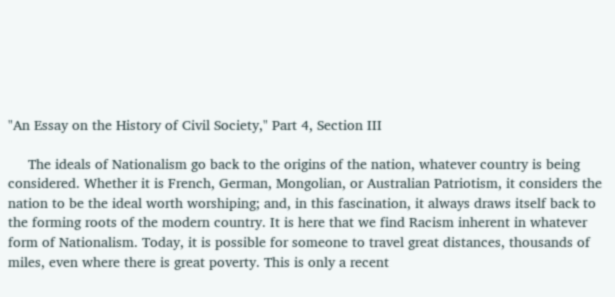"An Essay on the History of Civil Society," Part 4, Section III

     The ideals of Nationalism go back to the origins of the nation, whatever country is being considered. Whether it is French, German, Mongolian, or Australian Patriotism, it considers the nation to be the ideal worth worshiping; and, in this fascination, it always draws itself back to the forming roots of the modern country. It is here that we find Racism inherent in whatever form of Nationalism. Today, it is possible for someone to travel great distances, thousands of miles, even where there is great poverty. This is only a recent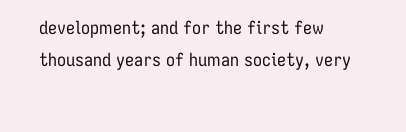development; and for the first few thousand years of human society, very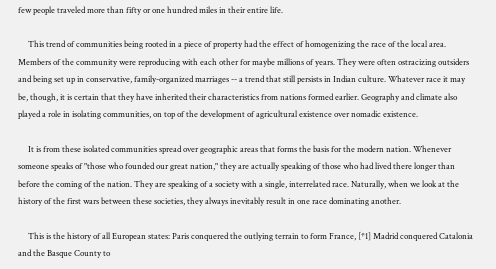few people traveled more than fifty or one hundred miles in their entire life.

     This trend of communities being rooted in a piece of property had the effect of homogenizing the race of the local area. Members of the community were reproducing with each other for maybe millions of years. They were often ostracizing outsiders and being set up in conservative, family-organized marriages -- a trend that still persists in Indian culture. Whatever race it may be, though, it is certain that they have inherited their characteristics from nations formed earlier. Geography and climate also played a role in isolating communities, on top of the development of agricultural existence over nomadic existence.

     It is from these isolated communities spread over geographic areas that forms the basis for the modern nation. Whenever someone speaks of "those who founded our great nation," they are actually speaking of those who had lived there longer than before the coming of the nation. They are speaking of a society with a single, interrelated race. Naturally, when we look at the history of the first wars between these societies, they always inevitably result in one race dominating another.

     This is the history of all European states: Paris conquered the outlying terrain to form France, [*1] Madrid conquered Catalonia and the Basque County to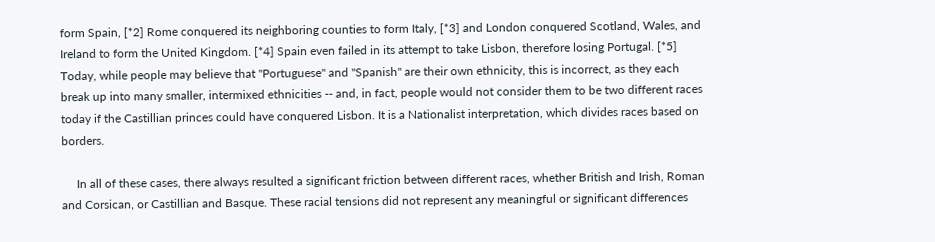form Spain, [*2] Rome conquered its neighboring counties to form Italy, [*3] and London conquered Scotland, Wales, and Ireland to form the United Kingdom. [*4] Spain even failed in its attempt to take Lisbon, therefore losing Portugal. [*5] Today, while people may believe that "Portuguese" and "Spanish" are their own ethnicity, this is incorrect, as they each break up into many smaller, intermixed ethnicities -- and, in fact, people would not consider them to be two different races today if the Castillian princes could have conquered Lisbon. It is a Nationalist interpretation, which divides races based on borders.

     In all of these cases, there always resulted a significant friction between different races, whether British and Irish, Roman and Corsican, or Castillian and Basque. These racial tensions did not represent any meaningful or significant differences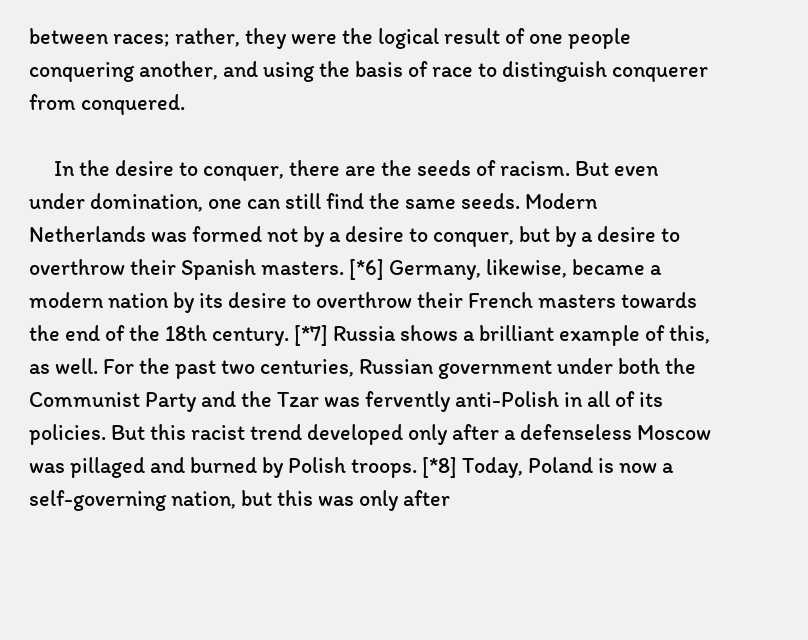between races; rather, they were the logical result of one people conquering another, and using the basis of race to distinguish conquerer from conquered.

     In the desire to conquer, there are the seeds of racism. But even under domination, one can still find the same seeds. Modern Netherlands was formed not by a desire to conquer, but by a desire to overthrow their Spanish masters. [*6] Germany, likewise, became a modern nation by its desire to overthrow their French masters towards the end of the 18th century. [*7] Russia shows a brilliant example of this, as well. For the past two centuries, Russian government under both the Communist Party and the Tzar was fervently anti-Polish in all of its policies. But this racist trend developed only after a defenseless Moscow was pillaged and burned by Polish troops. [*8] Today, Poland is now a self-governing nation, but this was only after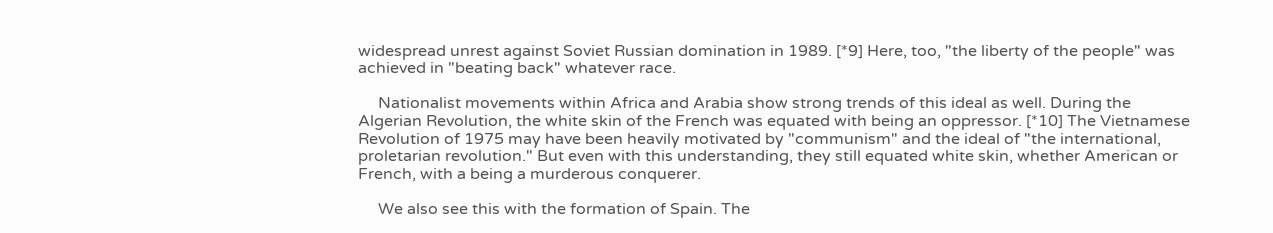widespread unrest against Soviet Russian domination in 1989. [*9] Here, too, "the liberty of the people" was achieved in "beating back" whatever race.

     Nationalist movements within Africa and Arabia show strong trends of this ideal as well. During the Algerian Revolution, the white skin of the French was equated with being an oppressor. [*10] The Vietnamese Revolution of 1975 may have been heavily motivated by "communism" and the ideal of "the international, proletarian revolution." But even with this understanding, they still equated white skin, whether American or French, with a being a murderous conquerer.

     We also see this with the formation of Spain. The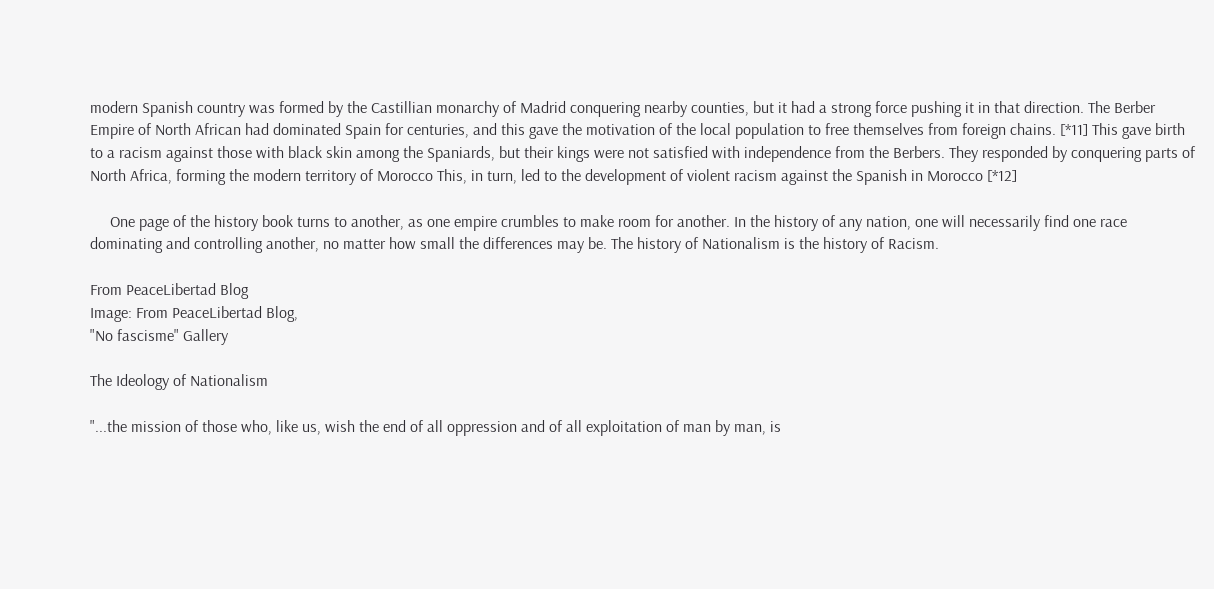modern Spanish country was formed by the Castillian monarchy of Madrid conquering nearby counties, but it had a strong force pushing it in that direction. The Berber Empire of North African had dominated Spain for centuries, and this gave the motivation of the local population to free themselves from foreign chains. [*11] This gave birth to a racism against those with black skin among the Spaniards, but their kings were not satisfied with independence from the Berbers. They responded by conquering parts of North Africa, forming the modern territory of Morocco This, in turn, led to the development of violent racism against the Spanish in Morocco [*12]

     One page of the history book turns to another, as one empire crumbles to make room for another. In the history of any nation, one will necessarily find one race dominating and controlling another, no matter how small the differences may be. The history of Nationalism is the history of Racism.

From PeaceLibertad Blog
Image: From PeaceLibertad Blog,
"No fascisme" Gallery

The Ideology of Nationalism

"...the mission of those who, like us, wish the end of all oppression and of all exploitation of man by man, is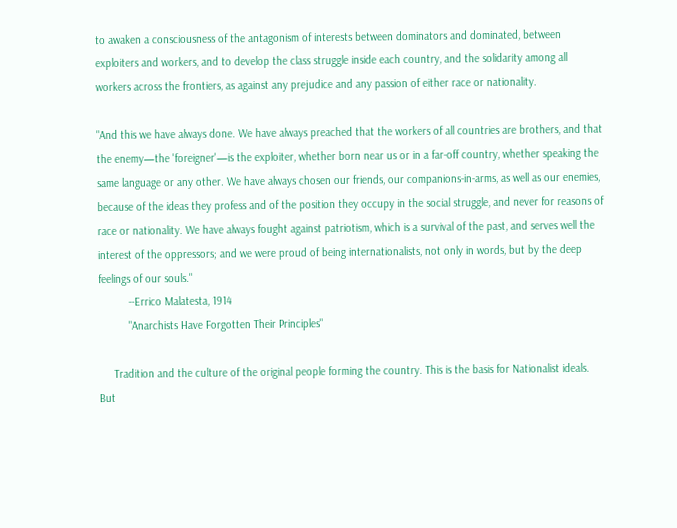to awaken a consciousness of the antagonism of interests between dominators and dominated, between exploiters and workers, and to develop the class struggle inside each country, and the solidarity among all workers across the frontiers, as against any prejudice and any passion of either race or nationality.

"And this we have always done. We have always preached that the workers of all countries are brothers, and that the enemy—the 'foreigner'—is the exploiter, whether born near us or in a far-off country, whether speaking the same language or any other. We have always chosen our friends, our companions-in-arms, as well as our enemies, because of the ideas they profess and of the position they occupy in the social struggle, and never for reasons of race or nationality. We have always fought against patriotism, which is a survival of the past, and serves well the interest of the oppressors; and we were proud of being internationalists, not only in words, but by the deep feelings of our souls."
          --Errico Malatesta, 1914
          "Anarchists Have Forgotten Their Principles"

     Tradition and the culture of the original people forming the country. This is the basis for Nationalist ideals. But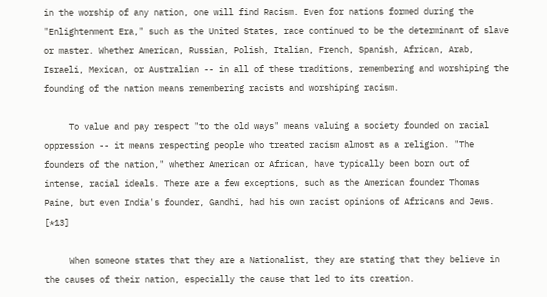in the worship of any nation, one will find Racism. Even for nations formed during the "Enlightenment Era," such as the United States, race continued to be the determinant of slave or master. Whether American, Russian, Polish, Italian, French, Spanish, African, Arab, Israeli, Mexican, or Australian -- in all of these traditions, remembering and worshiping the founding of the nation means remembering racists and worshiping racism.

     To value and pay respect "to the old ways" means valuing a society founded on racial oppression -- it means respecting people who treated racism almost as a religion. "The founders of the nation," whether American or African, have typically been born out of intense, racial ideals. There are a few exceptions, such as the American founder Thomas Paine, but even India's founder, Gandhi, had his own racist opinions of Africans and Jews. [*13]

     When someone states that they are a Nationalist, they are stating that they believe in the causes of their nation, especially the cause that led to its creation.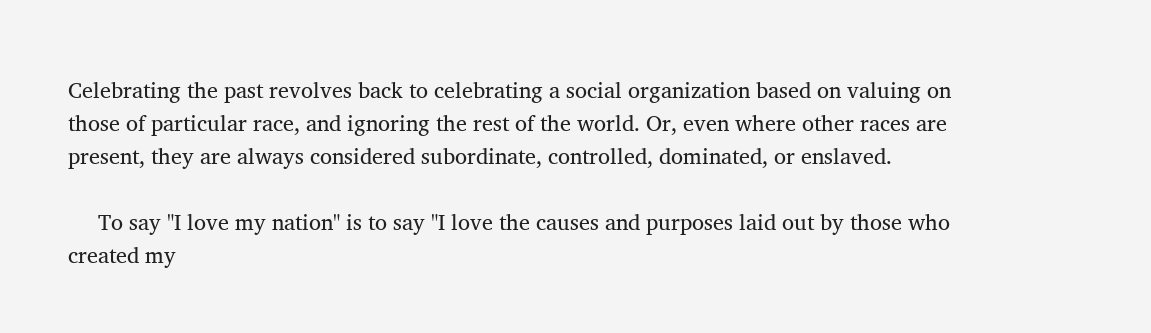Celebrating the past revolves back to celebrating a social organization based on valuing on those of particular race, and ignoring the rest of the world. Or, even where other races are present, they are always considered subordinate, controlled, dominated, or enslaved.

     To say "I love my nation" is to say "I love the causes and purposes laid out by those who created my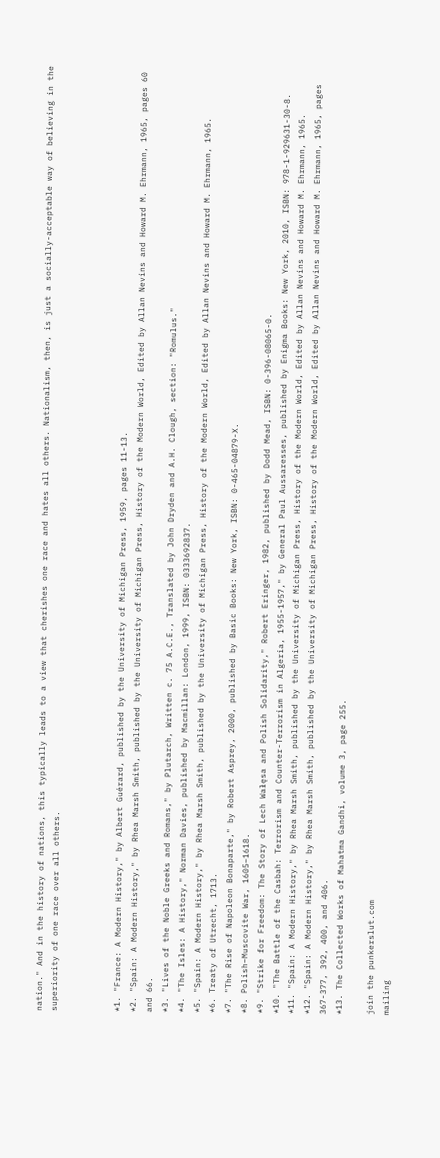nation." And in the history of nations, this typically leads to a view that cherishes one race and hates all others. Nationalism, then, is just a socially-acceptable way of believing in the superiority of one race over all others.



*1. "France: A Modern History," by Albert Guérard, published by the University of Michigan Press, 1959, pages 11-13.
*2. "Spain: A Modern History," by Rhea Marsh Smith, published by the University of Michigan Press, History of the Modern World, Edited by Allan Nevins and Howard M. Ehrmann, 1965, pages 60 and 66.
*3. "Lives of the Noble Greeks and Romans," by Plutarch, Written c. 75 A.C.E., Translated by John Dryden and A.H. Clough, section: "Romulus."
*4. "The Isles: A History," Norman Davies, published by Macmillan: London, 1999, ISBN: 0333692837.
*5. "Spain: A Modern History," by Rhea Marsh Smith, published by the University of Michigan Press, History of the Modern World, Edited by Allan Nevins and Howard M. Ehrmann, 1965.
*6. Treaty of Utrecht, 1713.
*7. "The Rise of Napoleon Bonaparte," by Robert Asprey, 2000, published by Basic Books: New York, ISBN: 0-465-04879-X.
*8. Polish–Muscovite War, 1605–1618.
*9. "Strike for Freedom: The Story of Lech Wałęsa and Polish Solidarity," Robert Eringer, 1982, published by Dodd Mead, ISBN: 0-396-08065-0.
*10. "The Battle of the Casbah: Terrorism and Counter-Terrorism in Algeria, 1955-1957," by General Paul Aussaresses, published by Enigma Books: New York, 2010, ISBN: 978-1-929631-30-8.
*11. "Spain: A Modern History," by Rhea Marsh Smith, published by the University of Michigan Press, History of the Modern World, Edited by Allan Nevins and Howard M. Ehrmann, 1965.
*12. "Spain: A Modern History," by Rhea Marsh Smith, published by the University of Michigan Press, History of the Modern World, Edited by Allan Nevins and Howard M. Ehrmann, 1965, pages 367-377, 392, 400, and 406.
*13. The Collected Works of Mahatma Gandhi, volume 3, page 255.

join the punkerslut.com
mailing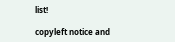list!

copyleft notice and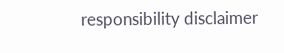responsibility disclaimer